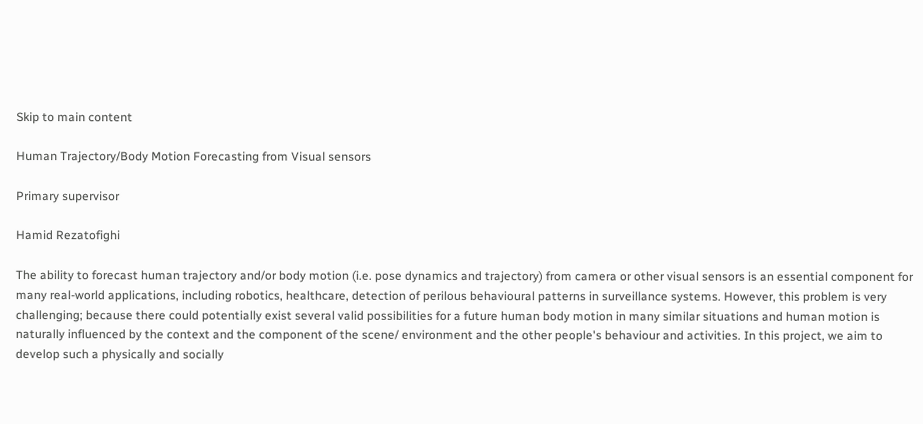Skip to main content

Human Trajectory/Body Motion Forecasting from Visual sensors

Primary supervisor

Hamid Rezatofighi

The ability to forecast human trajectory and/or body motion (i.e. pose dynamics and trajectory) from camera or other visual sensors is an essential component for many real-world applications, including robotics, healthcare, detection of perilous behavioural patterns in surveillance systems. However, this problem is very challenging; because there could potentially exist several valid possibilities for a future human body motion in many similar situations and human motion is naturally influenced by the context and the component of the scene/ environment and the other people's behaviour and activities. In this project, we aim to develop such a physically and socially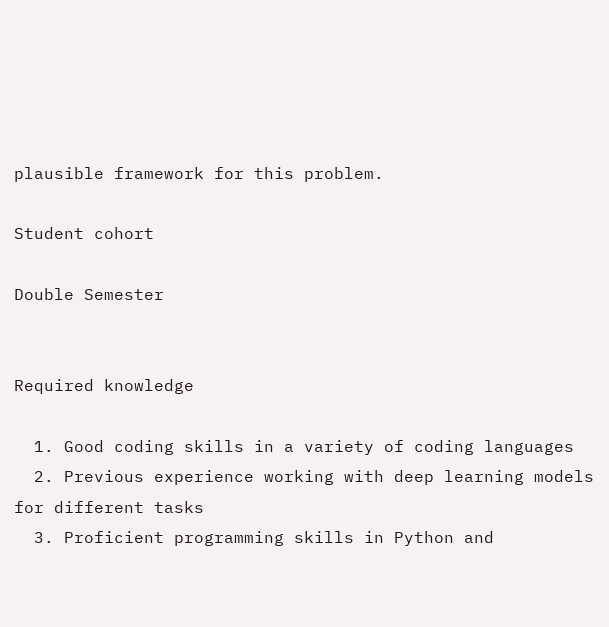plausible framework for this problem.

Student cohort

Double Semester


Required knowledge

  1. Good coding skills in a variety of coding languages
  2. Previous experience working with deep learning models for different tasks
  3. Proficient programming skills in Python and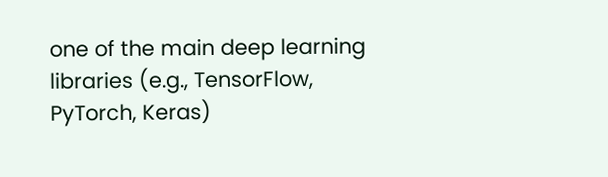one of the main deep learning libraries (e.g., TensorFlow, PyTorch, Keras)